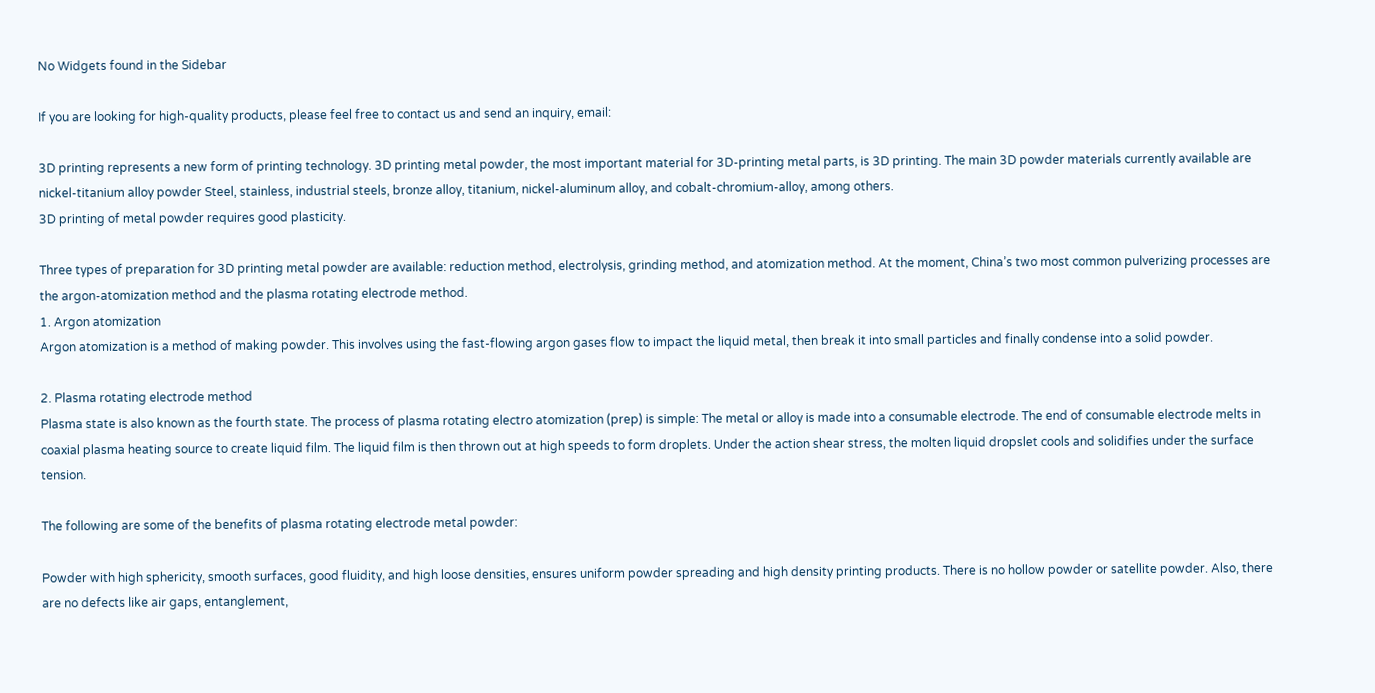No Widgets found in the Sidebar

If you are looking for high-quality products, please feel free to contact us and send an inquiry, email:

3D printing represents a new form of printing technology. 3D printing metal powder, the most important material for 3D-printing metal parts, is 3D printing. The main 3D powder materials currently available are nickel-titanium alloy powder Steel, stainless, industrial steels, bronze alloy, titanium, nickel-aluminum alloy, and cobalt-chromium-alloy, among others.
3D printing of metal powder requires good plasticity.

Three types of preparation for 3D printing metal powder are available: reduction method, electrolysis, grinding method, and atomization method. At the moment, China’s two most common pulverizing processes are the argon-atomization method and the plasma rotating electrode method.
1. Argon atomization
Argon atomization is a method of making powder. This involves using the fast-flowing argon gases flow to impact the liquid metal, then break it into small particles and finally condense into a solid powder.

2. Plasma rotating electrode method
Plasma state is also known as the fourth state. The process of plasma rotating electro atomization (prep) is simple: The metal or alloy is made into a consumable electrode. The end of consumable electrode melts in coaxial plasma heating source to create liquid film. The liquid film is then thrown out at high speeds to form droplets. Under the action shear stress, the molten liquid dropslet cools and solidifies under the surface tension.

The following are some of the benefits of plasma rotating electrode metal powder:

Powder with high sphericity, smooth surfaces, good fluidity, and high loose densities, ensures uniform powder spreading and high density printing products. There is no hollow powder or satellite powder. Also, there are no defects like air gaps, entanglement,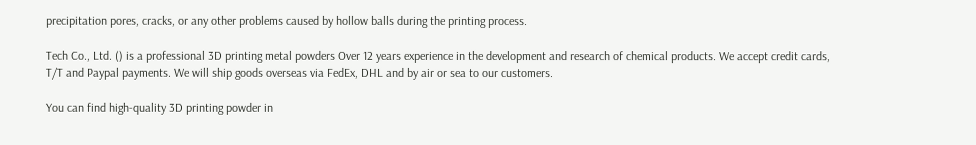precipitation pores, cracks, or any other problems caused by hollow balls during the printing process.

Tech Co., Ltd. () is a professional 3D printing metal powders Over 12 years experience in the development and research of chemical products. We accept credit cards, T/T and Paypal payments. We will ship goods overseas via FedEx, DHL and by air or sea to our customers.

You can find high-quality 3D printing powder in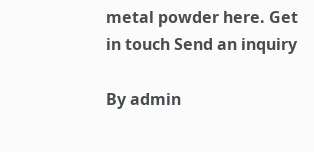metal powder here. Get in touch Send an inquiry

By admin